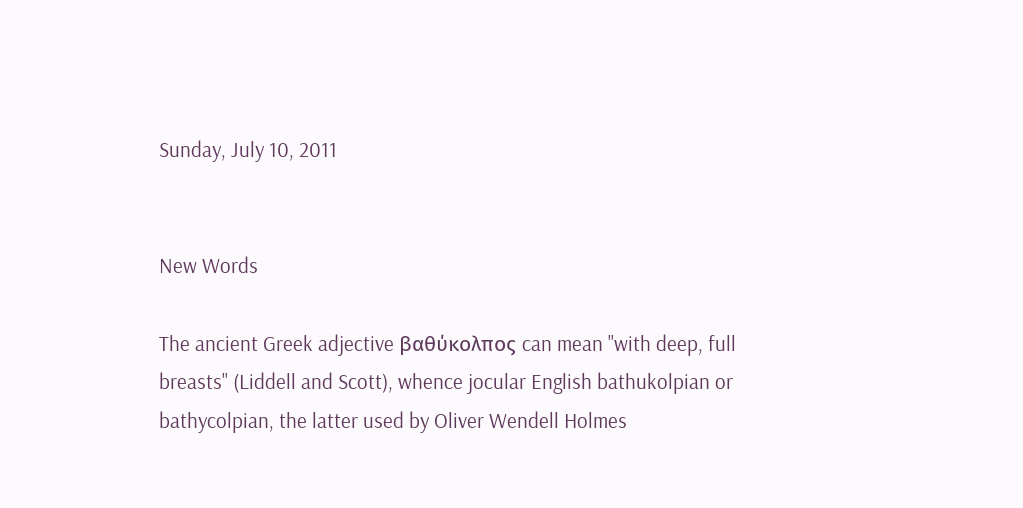Sunday, July 10, 2011


New Words

The ancient Greek adjective βαθύκολπος can mean "with deep, full breasts" (Liddell and Scott), whence jocular English bathukolpian or bathycolpian, the latter used by Oliver Wendell Holmes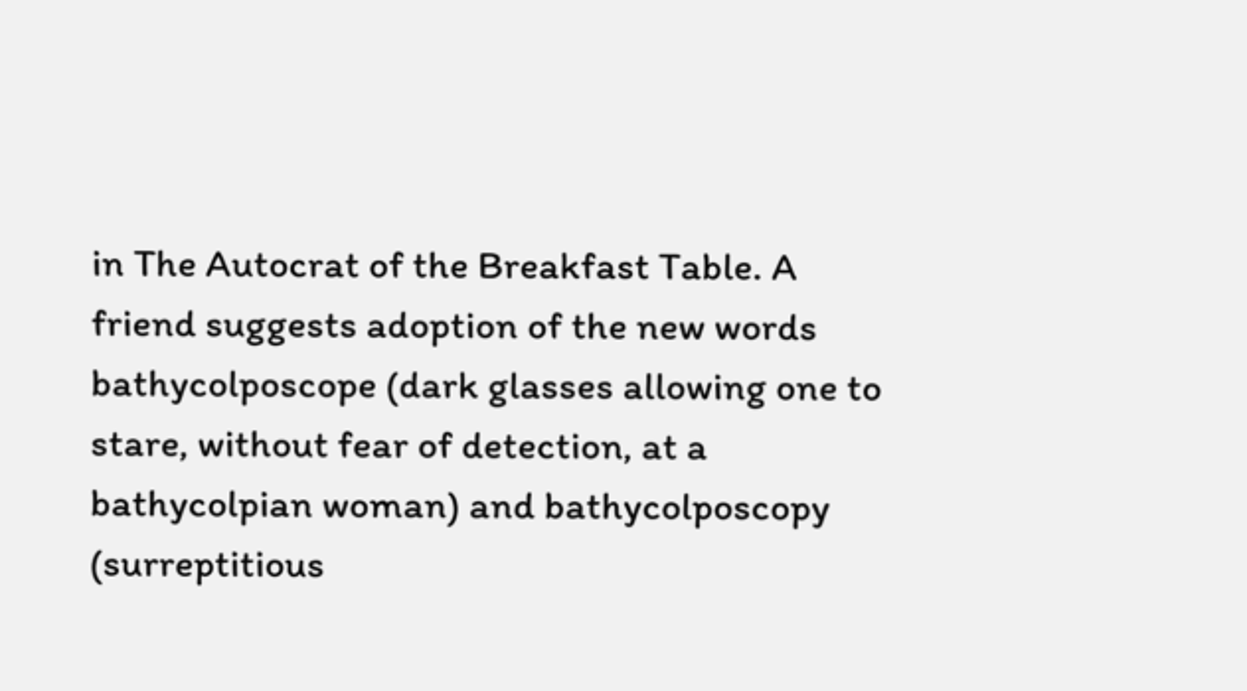in The Autocrat of the Breakfast Table. A friend suggests adoption of the new words bathycolposcope (dark glasses allowing one to stare, without fear of detection, at a bathycolpian woman) and bathycolposcopy (surreptitious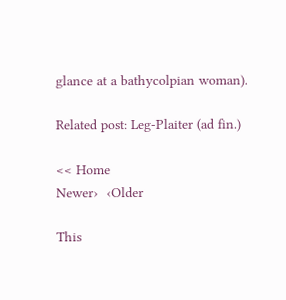glance at a bathycolpian woman).

Related post: Leg-Plaiter (ad fin.)

<< Home
Newer›  ‹Older

This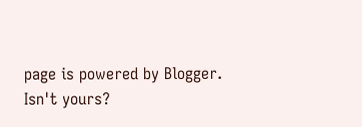page is powered by Blogger. Isn't yours?